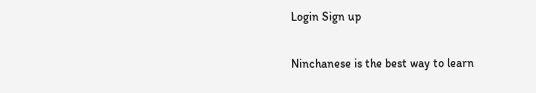Login Sign up

Ninchanese is the best way to learn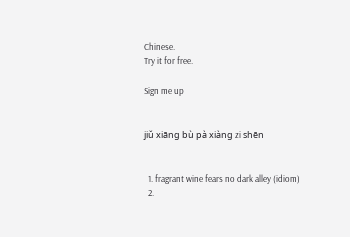Chinese.
Try it for free.

Sign me up


jiǔ xiāng bù pà xiàng zi shēn


  1. fragrant wine fears no dark alley (idiom)
  2.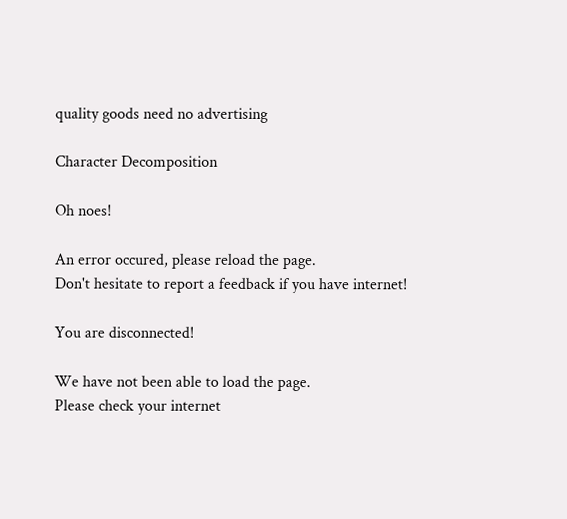quality goods need no advertising

Character Decomposition

Oh noes!

An error occured, please reload the page.
Don't hesitate to report a feedback if you have internet!

You are disconnected!

We have not been able to load the page.
Please check your internet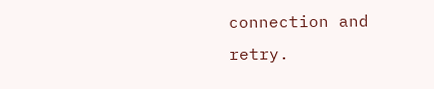connection and retry.